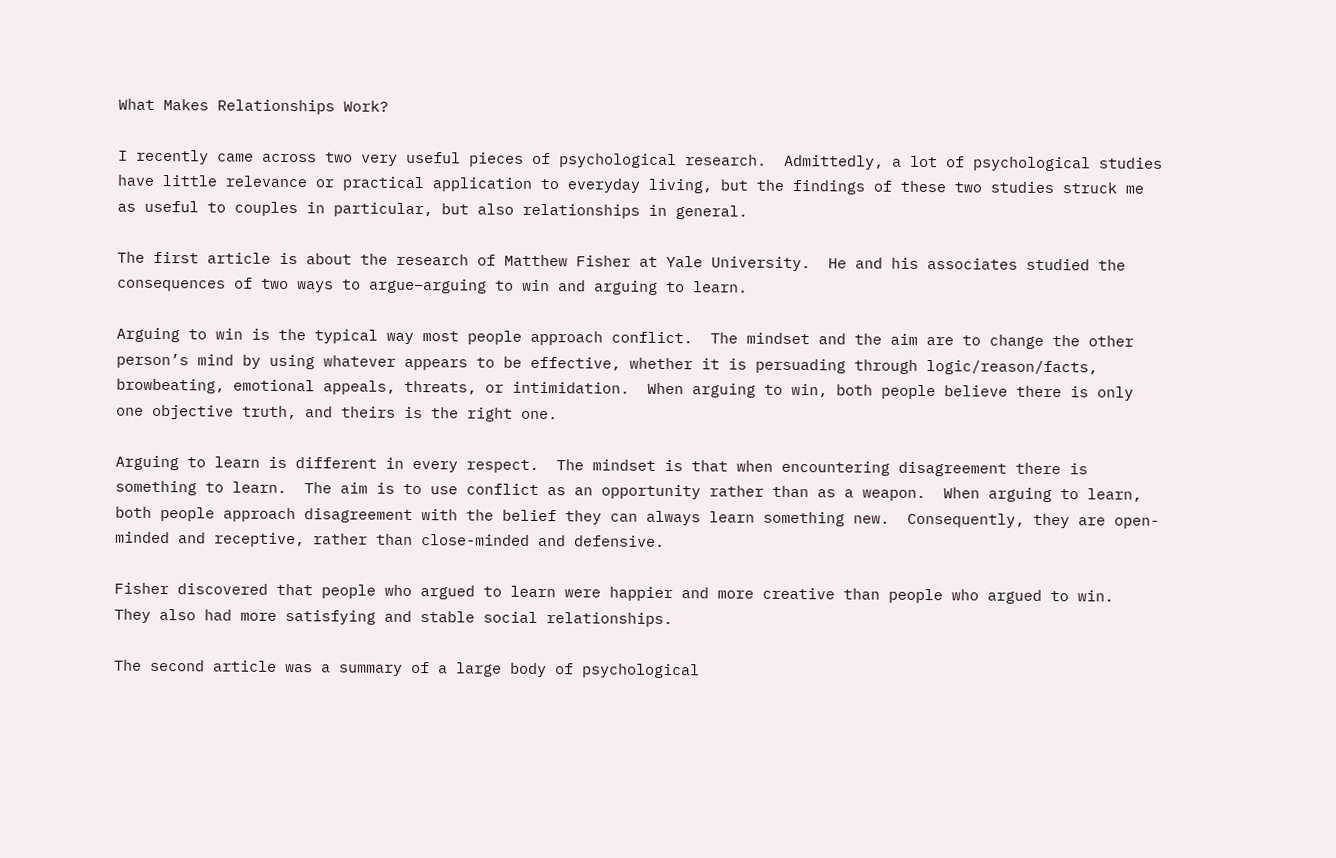What Makes Relationships Work?

I recently came across two very useful pieces of psychological research.  Admittedly, a lot of psychological studies have little relevance or practical application to everyday living, but the findings of these two studies struck me as useful to couples in particular, but also relationships in general.

The first article is about the research of Matthew Fisher at Yale University.  He and his associates studied the consequences of two ways to argue–arguing to win and arguing to learn.

Arguing to win is the typical way most people approach conflict.  The mindset and the aim are to change the other person’s mind by using whatever appears to be effective, whether it is persuading through logic/reason/facts, browbeating, emotional appeals, threats, or intimidation.  When arguing to win, both people believe there is only one objective truth, and theirs is the right one.

Arguing to learn is different in every respect.  The mindset is that when encountering disagreement there is something to learn.  The aim is to use conflict as an opportunity rather than as a weapon.  When arguing to learn, both people approach disagreement with the belief they can always learn something new.  Consequently, they are open-minded and receptive, rather than close-minded and defensive.

Fisher discovered that people who argued to learn were happier and more creative than people who argued to win.  They also had more satisfying and stable social relationships.

The second article was a summary of a large body of psychological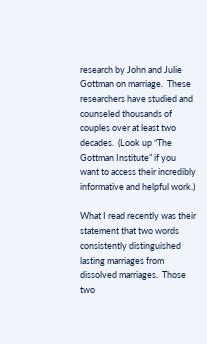research by John and Julie Gottman on marriage.  These researchers have studied and counseled thousands of couples over at least two decades.  (Look up “The Gottman Institute” if you want to access their incredibly informative and helpful work.)

What I read recently was their statement that two words consistently distinguished lasting marriages from dissolved marriages.  Those two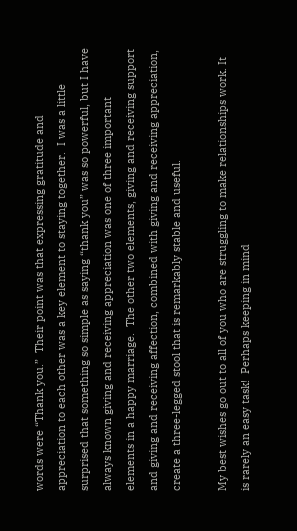words were “Thank you.”  Their point was that expressing gratitude and appreciation to each other was a key element to staying together.  I was a little surprised that something so simple as saying “thank you” was so powerful, but I have always known giving and receiving appreciation was one of three important elements in a happy marriage.  The other two elements, giving and receiving support and giving and receiving affection, combined with giving and receiving appreciation, create a three-legged stool that is remarkably stable and useful.

My best wishes go out to all of you who are struggling to make relationships work. It is rarely an easy task!  Perhaps keeping in mind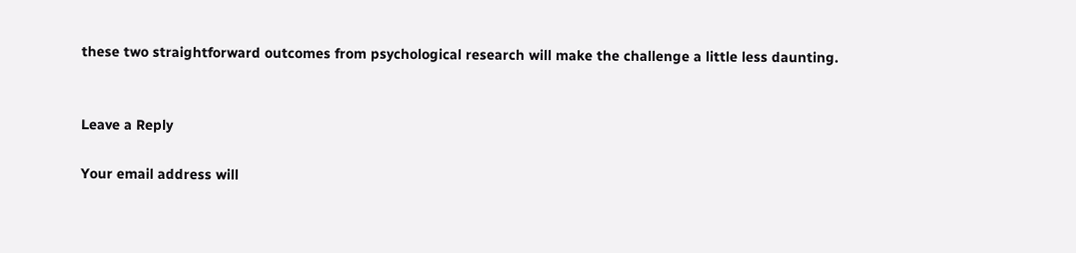these two straightforward outcomes from psychological research will make the challenge a little less daunting.


Leave a Reply

Your email address will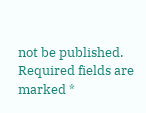not be published. Required fields are marked *